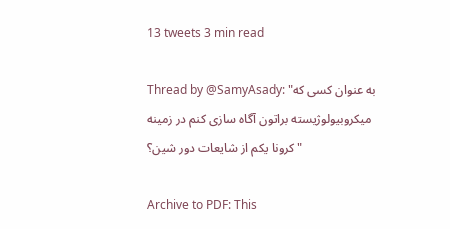13 tweets 3 min read

Thread by @SamyAsady: "به عنوان کسی که میکروبیولوژیسته براتون آگاه سازی کنم در زمینه کرونا یکم از شایعات دور شین؟"

Archive to PDF: This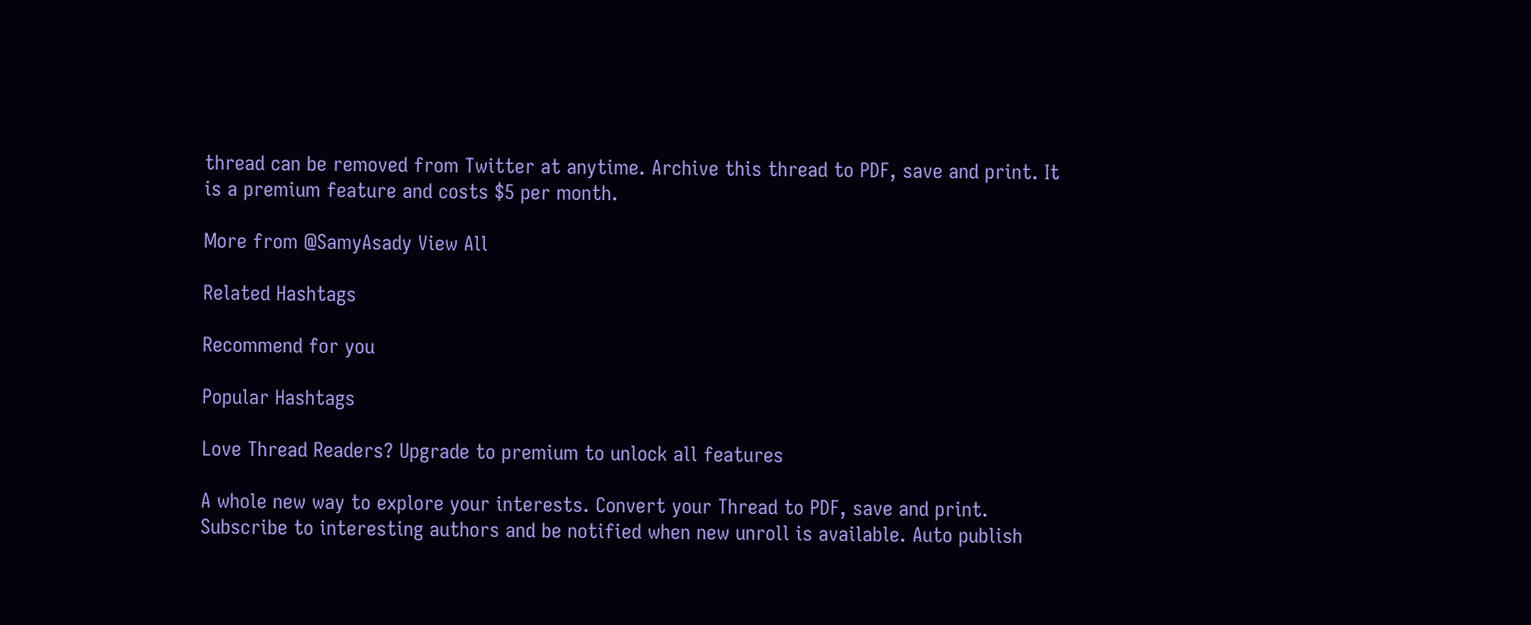thread can be removed from Twitter at anytime. Archive this thread to PDF, save and print. It is a premium feature and costs $5 per month.

More from @SamyAsady View All

Related Hashtags

Recommend for you

Popular Hashtags

Love Thread Readers? Upgrade to premium to unlock all features

A whole new way to explore your interests. Convert your Thread to PDF, save and print. Subscribe to interesting authors and be notified when new unroll is available. Auto publish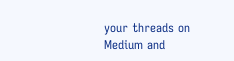your threads on Medium and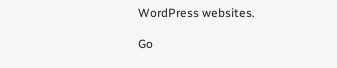WordPress websites.

Go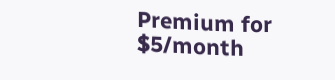Premium for $5/month